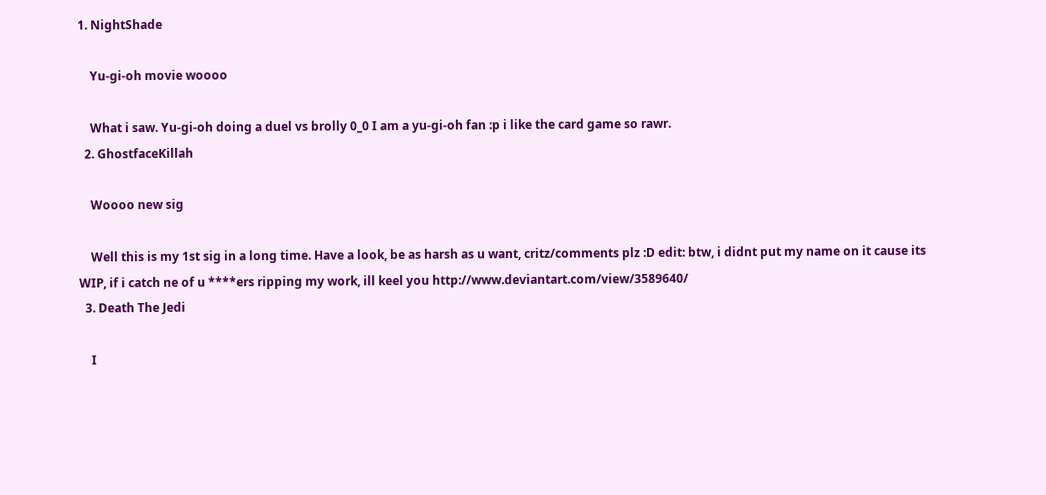1. NightShade

    Yu-gi-oh movie woooo

    What i saw. Yu-gi-oh doing a duel vs brolly 0_0 I am a yu-gi-oh fan :p i like the card game so rawr.
  2. GhostfaceKillah

    Woooo new sig

    Well this is my 1st sig in a long time. Have a look, be as harsh as u want, critz/comments plz :D edit: btw, i didnt put my name on it cause its WIP, if i catch ne of u ****ers ripping my work, ill keel you http://www.deviantart.com/view/3589640/
  3. Death The Jedi

    I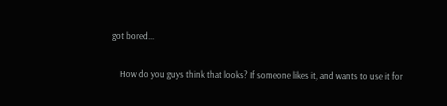got bored...

    How do you guys think that looks? If someone likes it, and wants to use it for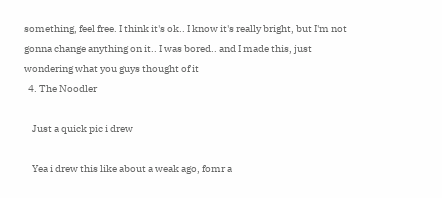something, feel free. I think it's ok.. I know it's really bright, but I'm not gonna change anything on it.. I was bored.. and I made this, just wondering what you guys thought of it
  4. The Noodler

    Just a quick pic i drew

    Yea i drew this like about a weak ago, fomr a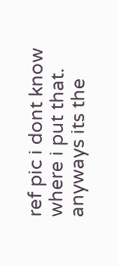ref pic i dont know where i put that. anyways its the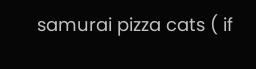samurai pizza cats ( if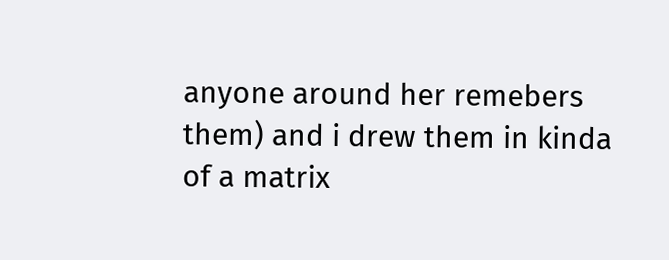anyone around her remebers them) and i drew them in kinda of a matrix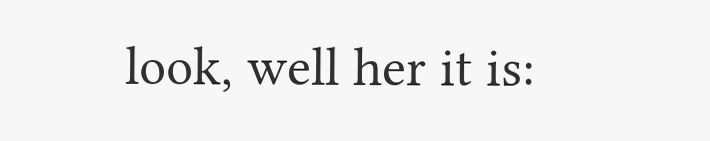look, well her it is: